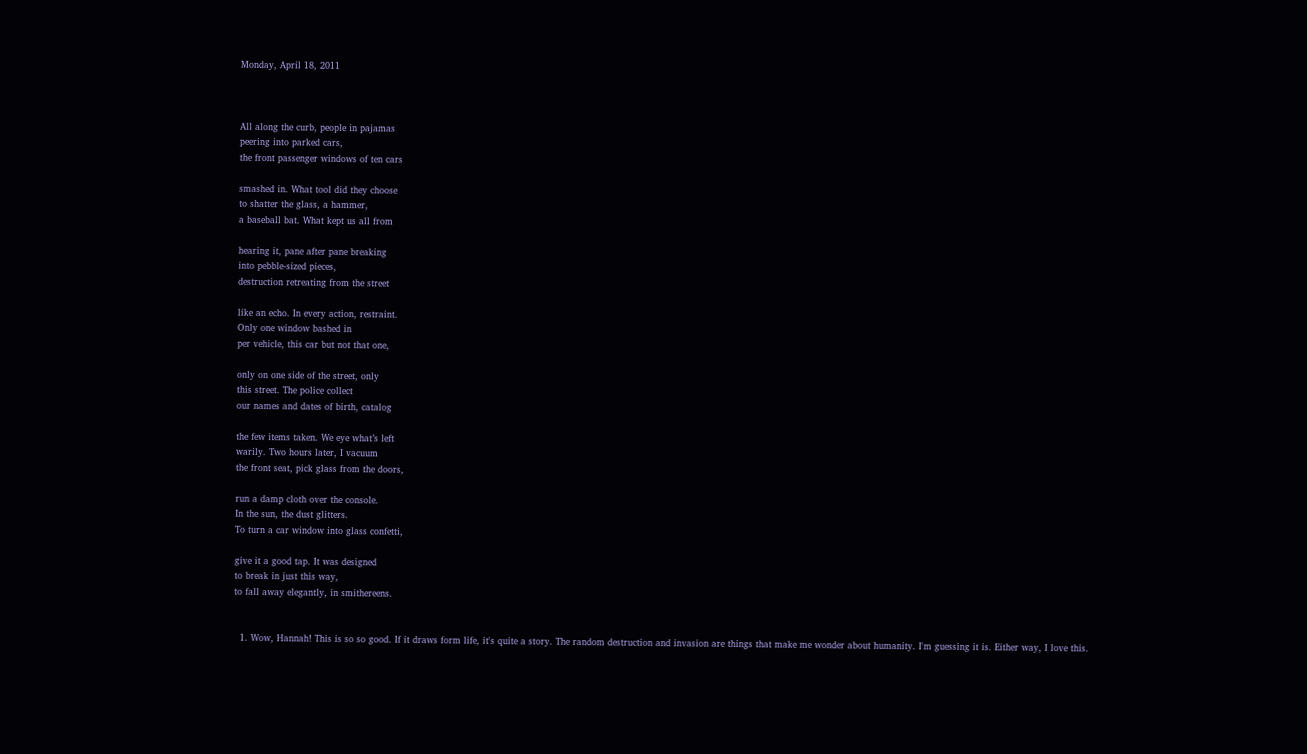Monday, April 18, 2011



All along the curb, people in pajamas
peering into parked cars,
the front passenger windows of ten cars

smashed in. What tool did they choose
to shatter the glass, a hammer,
a baseball bat. What kept us all from

hearing it, pane after pane breaking
into pebble-sized pieces,
destruction retreating from the street

like an echo. In every action, restraint.
Only one window bashed in
per vehicle, this car but not that one,

only on one side of the street, only
this street. The police collect
our names and dates of birth, catalog

the few items taken. We eye what’s left
warily. Two hours later, I vacuum
the front seat, pick glass from the doors,

run a damp cloth over the console.
In the sun, the dust glitters.
To turn a car window into glass confetti,

give it a good tap. It was designed
to break in just this way,
to fall away elegantly, in smithereens.


  1. Wow, Hannah! This is so so good. If it draws form life, it's quite a story. The random destruction and invasion are things that make me wonder about humanity. I'm guessing it is. Either way, I love this.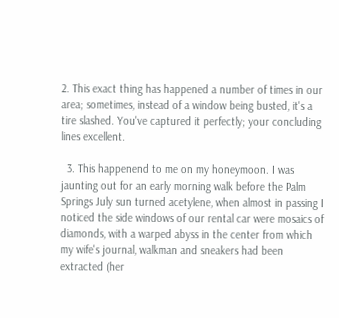2. This exact thing has happened a number of times in our area; sometimes, instead of a window being busted, it's a tire slashed. You've captured it perfectly; your concluding lines excellent.

  3. This happenend to me on my honeymoon. I was jaunting out for an early morning walk before the Palm Springs July sun turned acetylene, when almost in passing I noticed the side windows of our rental car were mosaics of diamonds, with a warped abyss in the center from which my wife's journal, walkman and sneakers had been extracted (her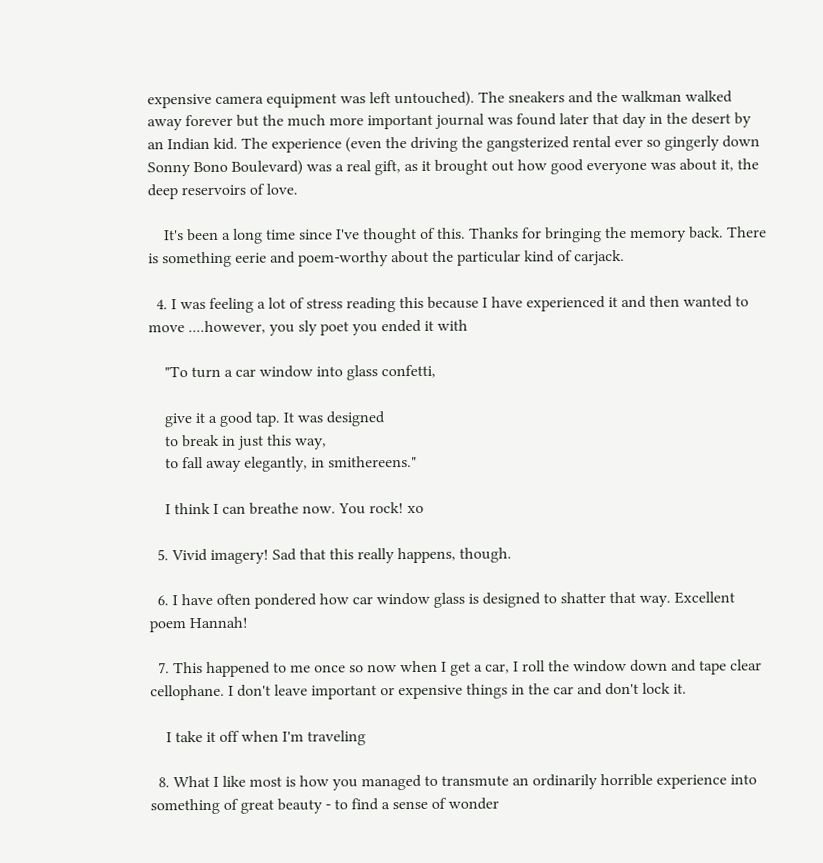expensive camera equipment was left untouched). The sneakers and the walkman walked away forever but the much more important journal was found later that day in the desert by an Indian kid. The experience (even the driving the gangsterized rental ever so gingerly down Sonny Bono Boulevard) was a real gift, as it brought out how good everyone was about it, the deep reservoirs of love.

    It's been a long time since I've thought of this. Thanks for bringing the memory back. There is something eerie and poem-worthy about the particular kind of carjack.

  4. I was feeling a lot of stress reading this because I have experienced it and then wanted to move ....however, you sly poet you ended it with

    "To turn a car window into glass confetti,

    give it a good tap. It was designed
    to break in just this way,
    to fall away elegantly, in smithereens."

    I think I can breathe now. You rock! xo

  5. Vivid imagery! Sad that this really happens, though.

  6. I have often pondered how car window glass is designed to shatter that way. Excellent poem Hannah!

  7. This happened to me once so now when I get a car, I roll the window down and tape clear cellophane. I don't leave important or expensive things in the car and don't lock it.

    I take it off when I'm traveling

  8. What I like most is how you managed to transmute an ordinarily horrible experience into something of great beauty - to find a sense of wonder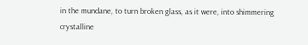in the mundane, to turn broken glass, as it were, into shimmering crystalline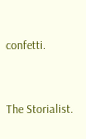confetti.


The Storialist.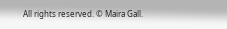All rights reserved. © Maira Gall.